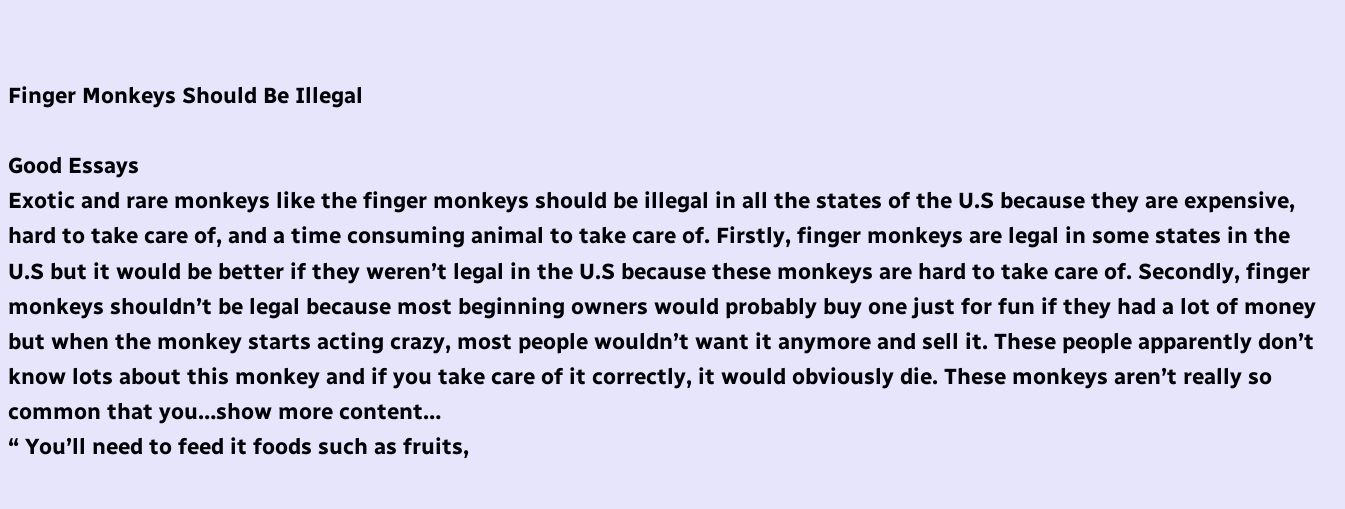Finger Monkeys Should Be Illegal

Good Essays
Exotic and rare monkeys like the finger monkeys should be illegal in all the states of the U.S because they are expensive, hard to take care of, and a time consuming animal to take care of. Firstly, finger monkeys are legal in some states in the U.S but it would be better if they weren’t legal in the U.S because these monkeys are hard to take care of. Secondly, finger monkeys shouldn’t be legal because most beginning owners would probably buy one just for fun if they had a lot of money but when the monkey starts acting crazy, most people wouldn’t want it anymore and sell it. These people apparently don’t know lots about this monkey and if you take care of it correctly, it would obviously die. These monkeys aren’t really so common that you…show more content…
“ You’ll need to feed it foods such as fruits,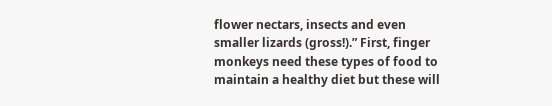flower nectars, insects and even smaller lizards (gross!).” First, finger monkeys need these types of food to maintain a healthy diet but these will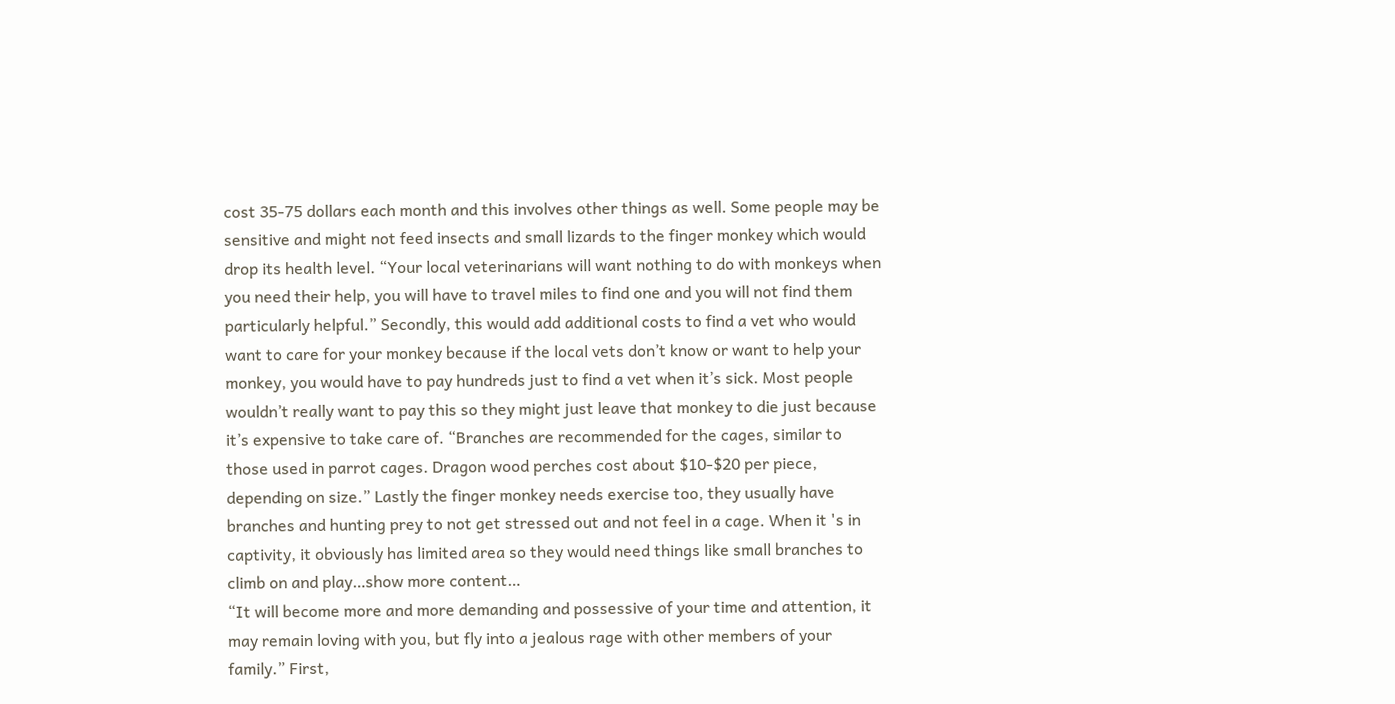cost 35-75 dollars each month and this involves other things as well. Some people may be sensitive and might not feed insects and small lizards to the finger monkey which would drop its health level. “Your local veterinarians will want nothing to do with monkeys when you need their help, you will have to travel miles to find one and you will not find them particularly helpful.” Secondly, this would add additional costs to find a vet who would want to care for your monkey because if the local vets don’t know or want to help your monkey, you would have to pay hundreds just to find a vet when it’s sick. Most people wouldn’t really want to pay this so they might just leave that monkey to die just because it’s expensive to take care of. “Branches are recommended for the cages, similar to those used in parrot cages. Dragon wood perches cost about $10-$20 per piece, depending on size.” Lastly the finger monkey needs exercise too, they usually have branches and hunting prey to not get stressed out and not feel in a cage. When it 's in captivity, it obviously has limited area so they would need things like small branches to climb on and play…show more content…
“It will become more and more demanding and possessive of your time and attention, it may remain loving with you, but fly into a jealous rage with other members of your family.” First,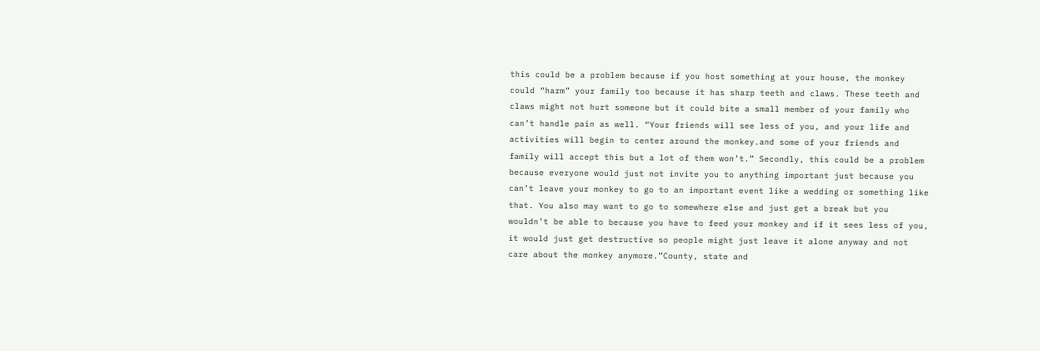this could be a problem because if you host something at your house, the monkey could “harm” your family too because it has sharp teeth and claws. These teeth and claws might not hurt someone but it could bite a small member of your family who can’t handle pain as well. “Your friends will see less of you, and your life and activities will begin to center around the monkey.and some of your friends and family will accept this but a lot of them won’t.” Secondly, this could be a problem because everyone would just not invite you to anything important just because you can’t leave your monkey to go to an important event like a wedding or something like that. You also may want to go to somewhere else and just get a break but you wouldn’t be able to because you have to feed your monkey and if it sees less of you, it would just get destructive so people might just leave it alone anyway and not care about the monkey anymore.”County, state and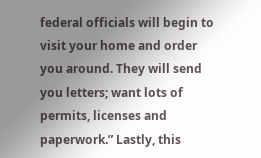federal officials will begin to visit your home and order you around. They will send you letters; want lots of permits, licenses and paperwork.” Lastly, this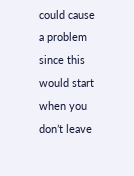could cause a problem since this would start when you don’t leave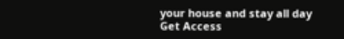your house and stay all day
Get Access